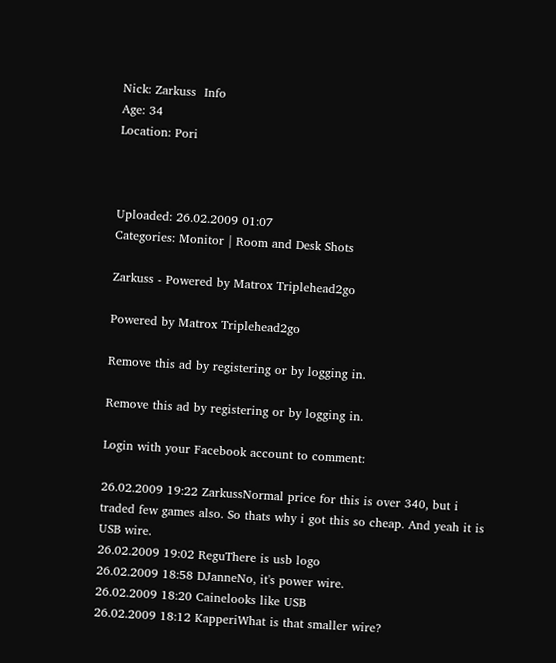Nick: Zarkuss  Info
Age: 34
Location: Pori



Uploaded: 26.02.2009 01:07
Categories: Monitor | Room and Desk Shots

Zarkuss - Powered by Matrox Triplehead2go

Powered by Matrox Triplehead2go

Remove this ad by registering or by logging in.

Remove this ad by registering or by logging in.

Login with your Facebook account to comment:

26.02.2009 19:22 ZarkussNormal price for this is over 340, but i traded few games also. So thats why i got this so cheap. And yeah it is USB wire.
26.02.2009 19:02 ReguThere is usb logo
26.02.2009 18:58 DJanneNo, it's power wire.
26.02.2009 18:20 Cainelooks like USB
26.02.2009 18:12 KapperiWhat is that smaller wire?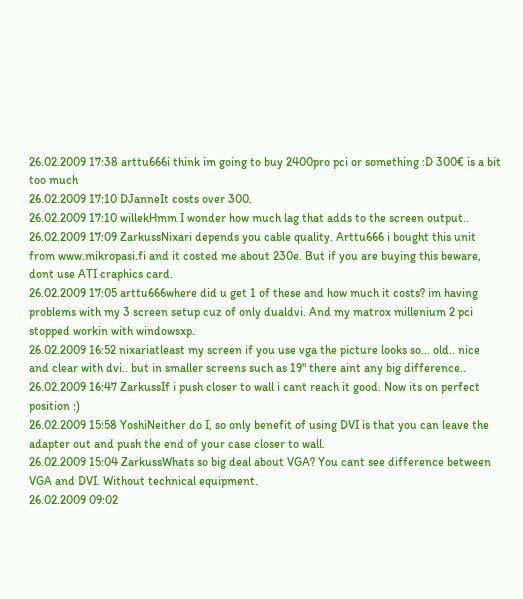26.02.2009 17:38 arttu666i think im going to buy 2400pro pci or something :D 300€ is a bit too much
26.02.2009 17:10 DJanneIt costs over 300.
26.02.2009 17:10 willekHmm I wonder how much lag that adds to the screen output..
26.02.2009 17:09 ZarkussNixari depends you cable quality. Arttu666 i bought this unit from www.mikropasi.fi and it costed me about 230e. But if you are buying this beware, dont use ATI craphics card.
26.02.2009 17:05 arttu666where did u get 1 of these and how much it costs? im having problems with my 3 screen setup cuz of only dualdvi. And my matrox millenium 2 pci stopped workin with windowsxp.
26.02.2009 16:52 nixariatleast my screen if you use vga the picture looks so... old.. nice and clear with dvi.. but in smaller screens such as 19" there aint any big difference..
26.02.2009 16:47 ZarkussIf i push closer to wall i cant reach it good. Now its on perfect position :)
26.02.2009 15:58 YoshiNeither do I, so only benefit of using DVI is that you can leave the adapter out and push the end of your case closer to wall.
26.02.2009 15:04 ZarkussWhats so big deal about VGA? You cant see difference between VGA and DVI. Without technical equipment.
26.02.2009 09:02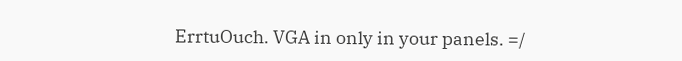ErrtuOuch. VGA in only in your panels. =/